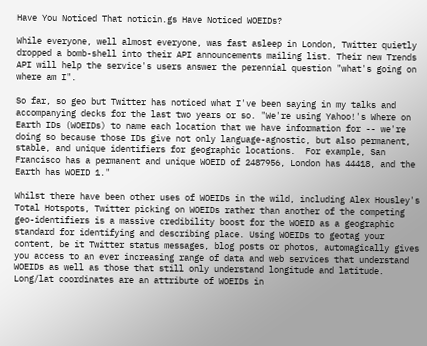Have You Noticed That noticin.gs Have Noticed WOEIDs?

While everyone, well almost everyone, was fast asleep in London, Twitter quietly dropped a bomb-shell into their API announcements mailing list. Their new Trends API will help the service's users answer the perennial question "what's going on where am I".

So far, so geo but Twitter has noticed what I've been saying in my talks and accompanying decks for the last two years or so. "We're using Yahoo!'s Where on Earth IDs (WOEIDs) to name each location that we have information for -- we're doing so because those IDs give not only language-agnostic, but also permanent, stable, and unique identifiers for geographic locations.  For example, San Francisco has a permanent and unique WOEID of 2487956, London has 44418, and the Earth has WOEID 1."

Whilst there have been other uses of WOEIDs in the wild, including Alex Housley's Total Hotspots, Twitter picking on WOEIDs rather than another of the competing geo-identifiers is a massive credibility boost for the WOEID as a geographic standard for identifying and describing place. Using WOEIDs to geotag your content, be it Twitter status messages, blog posts or photos, automagically gives you access to an ever increasing range of data and web services that understand WOEIDs as well as those that still only understand longitude and latitude. Long/lat coordinates are an attribute of WOEIDs in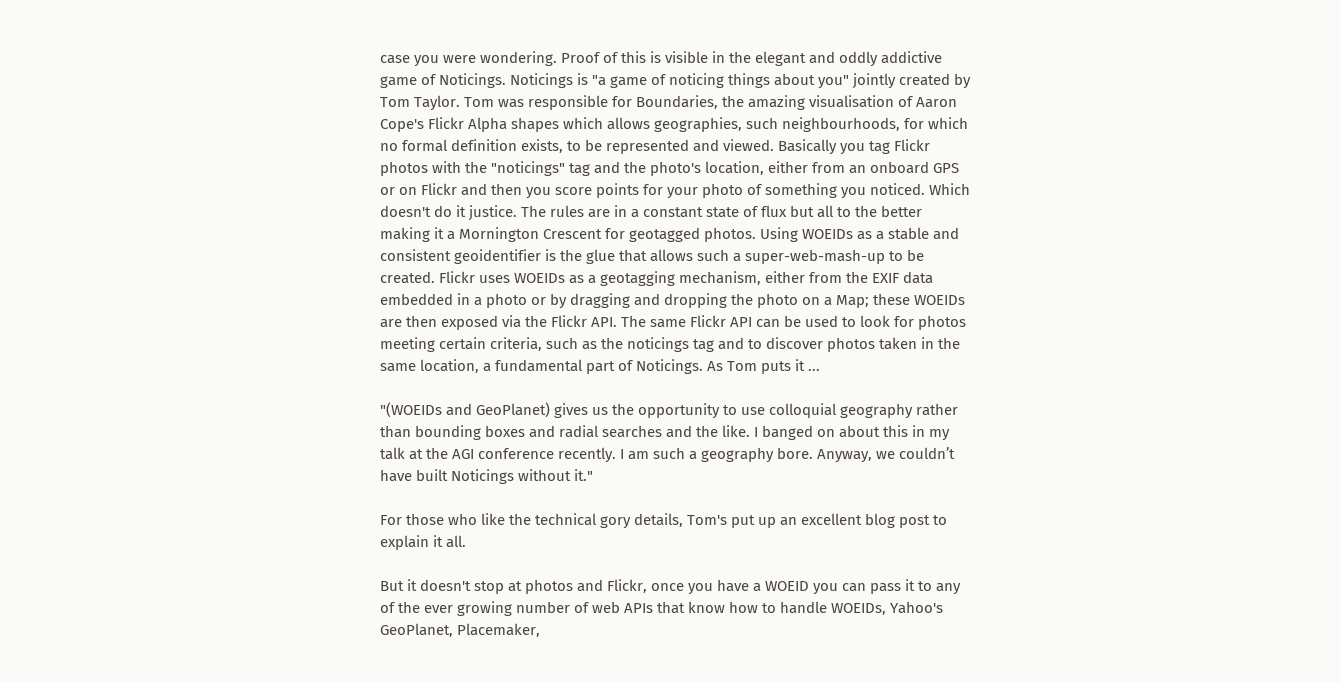case you were wondering. Proof of this is visible in the elegant and oddly addictive game of Noticings. Noticings is "a game of noticing things about you" jointly created by Tom Taylor. Tom was responsible for Boundaries, the amazing visualisation of Aaron Cope's Flickr Alpha shapes which allows geographies, such neighbourhoods, for which no formal definition exists, to be represented and viewed. Basically you tag Flickr photos with the "noticings" tag and the photo's location, either from an onboard GPS or on Flickr and then you score points for your photo of something you noticed. Which doesn't do it justice. The rules are in a constant state of flux but all to the better making it a Mornington Crescent for geotagged photos. Using WOEIDs as a stable and consistent geoidentifier is the glue that allows such a super-web-mash-up to be created. Flickr uses WOEIDs as a geotagging mechanism, either from the EXIF data embedded in a photo or by dragging and dropping the photo on a Map; these WOEIDs are then exposed via the Flickr API. The same Flickr API can be used to look for photos meeting certain criteria, such as the noticings tag and to discover photos taken in the same location, a fundamental part of Noticings. As Tom puts it ...

"(WOEIDs and GeoPlanet) gives us the opportunity to use colloquial geography rather than bounding boxes and radial searches and the like. I banged on about this in my talk at the AGI conference recently. I am such a geography bore. Anyway, we couldn’t have built Noticings without it."

For those who like the technical gory details, Tom's put up an excellent blog post to explain it all.

But it doesn't stop at photos and Flickr, once you have a WOEID you can pass it to any of the ever growing number of web APIs that know how to handle WOEIDs, Yahoo's GeoPlanet, Placemaker,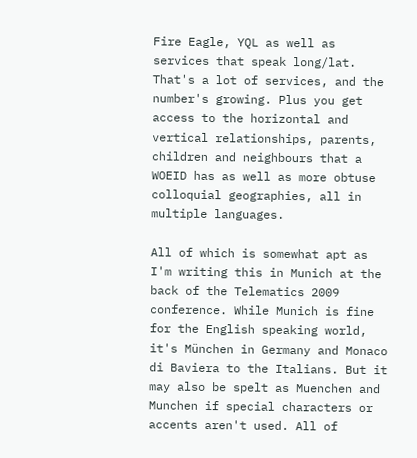Fire Eagle, YQL as well as services that speak long/lat. That's a lot of services, and the number's growing. Plus you get access to the horizontal and vertical relationships, parents, children and neighbours that a WOEID has as well as more obtuse colloquial geographies, all in multiple languages.

All of which is somewhat apt as I'm writing this in Munich at the back of the Telematics 2009 conference. While Munich is fine for the English speaking world, it's München in Germany and Monaco di Baviera to the Italians. But it may also be spelt as Muenchen and Munchen if special characters or accents aren't used. All of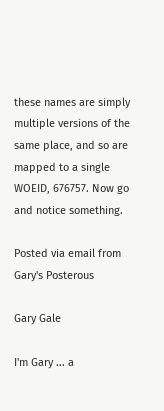these names are simply multiple versions of the same place, and so are mapped to a single WOEID, 676757. Now go and notice something.

Posted via email from Gary's Posterous

Gary Gale

I'm Gary ... a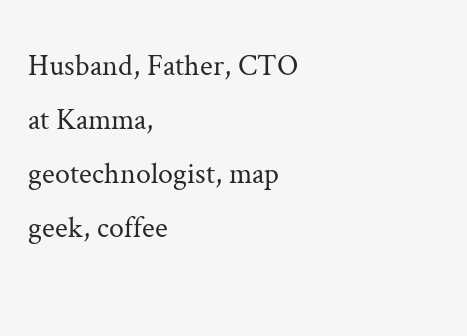Husband, Father, CTO at Kamma, geotechnologist, map geek, coffee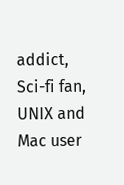addict, Sci-fi fan, UNIX and Mac user